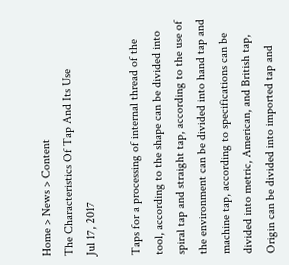Home > News > Content
The Characteristics Of Tap And Its Use
Jul 17, 2017

Taps for a processing of internal thread of the tool, according to the shape can be divided into spiral tap and straight tap, according to the use of the environment can be divided into hand tap and machine tap, according to specifications can be divided into metric, American, and British tap, Origin can be divided into imported tap and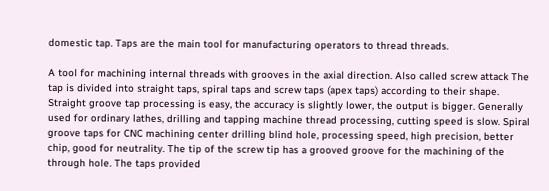domestic tap. Taps are the main tool for manufacturing operators to thread threads.

A tool for machining internal threads with grooves in the axial direction. Also called screw attack The tap is divided into straight taps, spiral taps and screw taps (apex taps) according to their shape. Straight groove tap processing is easy, the accuracy is slightly lower, the output is bigger. Generally used for ordinary lathes, drilling and tapping machine thread processing, cutting speed is slow. Spiral groove taps for CNC machining center drilling blind hole, processing speed, high precision, better chip, good for neutrality. The tip of the screw tip has a grooved groove for the machining of the through hole. The taps provided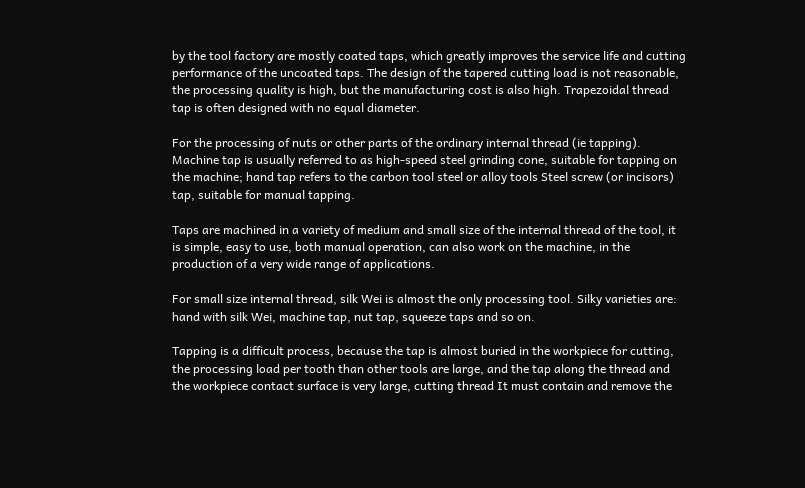by the tool factory are mostly coated taps, which greatly improves the service life and cutting performance of the uncoated taps. The design of the tapered cutting load is not reasonable, the processing quality is high, but the manufacturing cost is also high. Trapezoidal thread tap is often designed with no equal diameter.

For the processing of nuts or other parts of the ordinary internal thread (ie tapping). Machine tap is usually referred to as high-speed steel grinding cone, suitable for tapping on the machine; hand tap refers to the carbon tool steel or alloy tools Steel screw (or incisors) tap, suitable for manual tapping.

Taps are machined in a variety of medium and small size of the internal thread of the tool, it is simple, easy to use, both manual operation, can also work on the machine, in the production of a very wide range of applications.

For small size internal thread, silk Wei is almost the only processing tool. Silky varieties are: hand with silk Wei, machine tap, nut tap, squeeze taps and so on.

Tapping is a difficult process, because the tap is almost buried in the workpiece for cutting, the processing load per tooth than other tools are large, and the tap along the thread and the workpiece contact surface is very large, cutting thread It must contain and remove the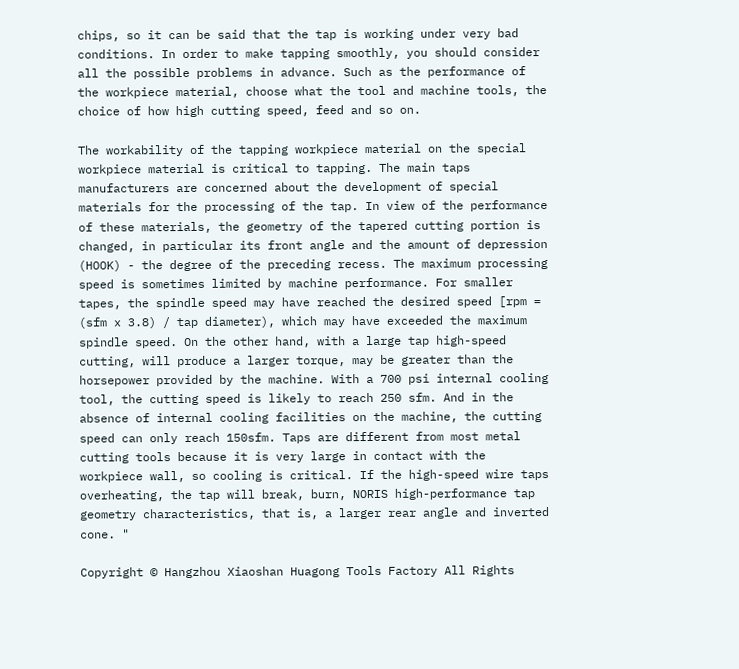chips, so it can be said that the tap is working under very bad conditions. In order to make tapping smoothly, you should consider all the possible problems in advance. Such as the performance of the workpiece material, choose what the tool and machine tools, the choice of how high cutting speed, feed and so on.

The workability of the tapping workpiece material on the special workpiece material is critical to tapping. The main taps manufacturers are concerned about the development of special materials for the processing of the tap. In view of the performance of these materials, the geometry of the tapered cutting portion is changed, in particular its front angle and the amount of depression (HOOK) - the degree of the preceding recess. The maximum processing speed is sometimes limited by machine performance. For smaller tapes, the spindle speed may have reached the desired speed [rpm = (sfm x 3.8) / tap diameter), which may have exceeded the maximum spindle speed. On the other hand, with a large tap high-speed cutting, will produce a larger torque, may be greater than the horsepower provided by the machine. With a 700 psi internal cooling tool, the cutting speed is likely to reach 250 sfm. And in the absence of internal cooling facilities on the machine, the cutting speed can only reach 150sfm. Taps are different from most metal cutting tools because it is very large in contact with the workpiece wall, so cooling is critical. If the high-speed wire taps overheating, the tap will break, burn, NORIS high-performance tap geometry characteristics, that is, a larger rear angle and inverted cone. "

Copyright © Hangzhou Xiaoshan Huagong Tools Factory All Rights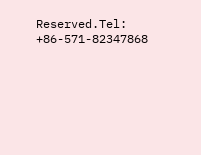Reserved.Tel: +86-571-82347868